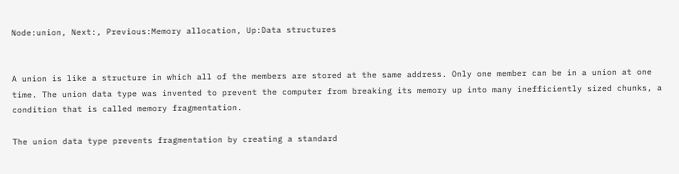Node:union, Next:, Previous:Memory allocation, Up:Data structures


A union is like a structure in which all of the members are stored at the same address. Only one member can be in a union at one time. The union data type was invented to prevent the computer from breaking its memory up into many inefficiently sized chunks, a condition that is called memory fragmentation.

The union data type prevents fragmentation by creating a standard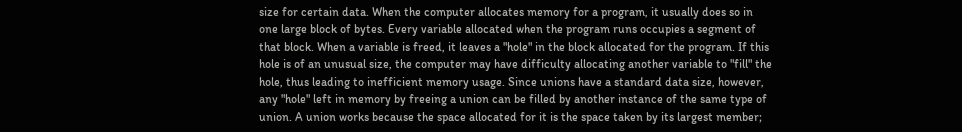size for certain data. When the computer allocates memory for a program, it usually does so in one large block of bytes. Every variable allocated when the program runs occupies a segment of that block. When a variable is freed, it leaves a "hole" in the block allocated for the program. If this hole is of an unusual size, the computer may have difficulty allocating another variable to "fill" the hole, thus leading to inefficient memory usage. Since unions have a standard data size, however, any "hole" left in memory by freeing a union can be filled by another instance of the same type of union. A union works because the space allocated for it is the space taken by its largest member;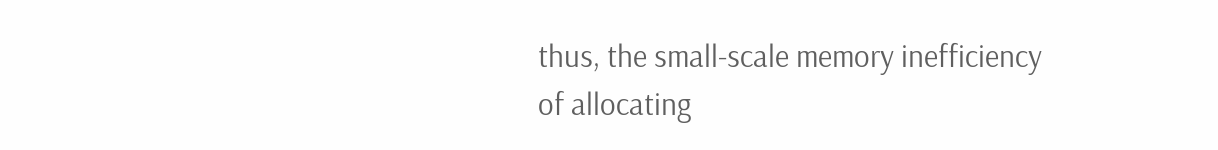thus, the small-scale memory inefficiency of allocating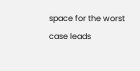space for the worst case leads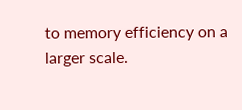to memory efficiency on a larger scale.